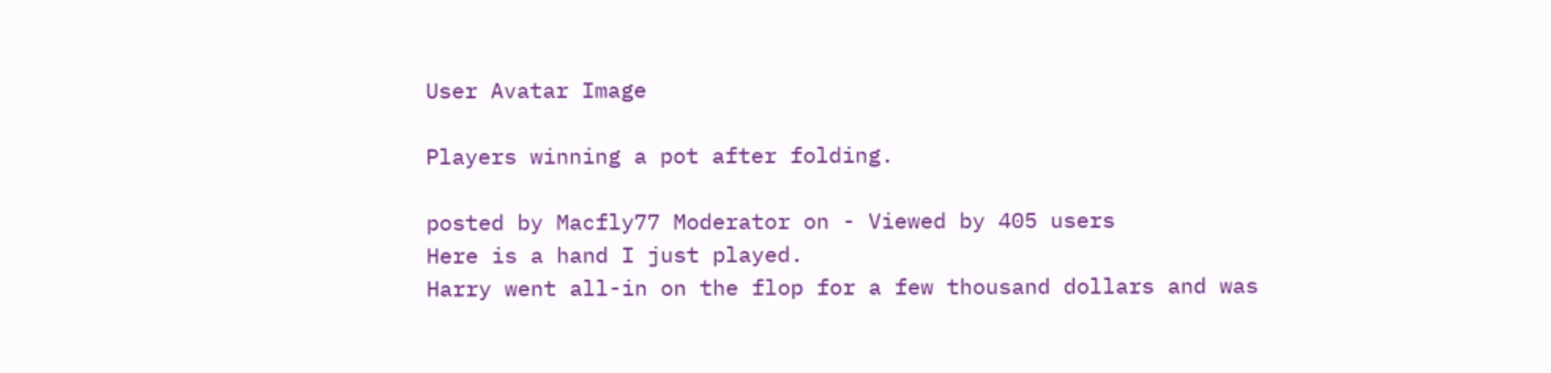User Avatar Image

Players winning a pot after folding.

posted by Macfly77 Moderator on - Viewed by 405 users
Here is a hand I just played.
Harry went all-in on the flop for a few thousand dollars and was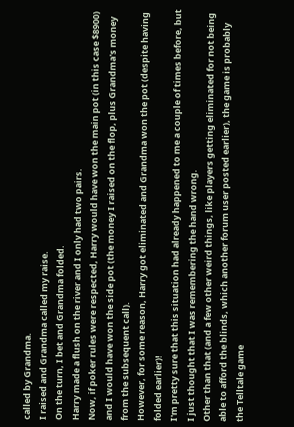called by Grandma.
I raised and Grandma called my raise.
On the turn, I bet and Grandma folded.
Harry made a flush on the river and I only had two pairs.
Now, if poker rules were respected, Harry would have won the main pot (in this case $8900) and I would have won the side pot (the money I raised on the flop, plus Grandma's money from the subsequent call).
However, for some reason, Harry got eliminated and Grandma won the pot (despite having folded earlier)!
I'm pretty sure that this situation had already happened to me a couple of times before, but I just thought that I was remembering the hand wrong.
Other than that (and a few other weird things, like players getting eliminated for not being able to afford the blinds, which another forum user posted earlier), the game is probably the Telltale game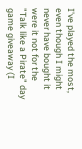I've played the most, even though I might never have bought it were it not for the "Talk like a Pirate" day game giveaway (I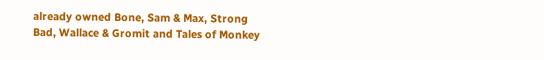already owned Bone, Sam & Max, Strong Bad, Wallace & Gromit and Tales of Monkey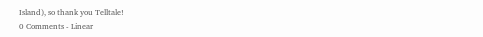Island), so thank you Telltale!
0 Comments - Linear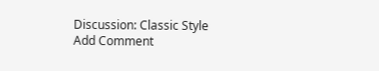Discussion: Classic Style
Add Comment